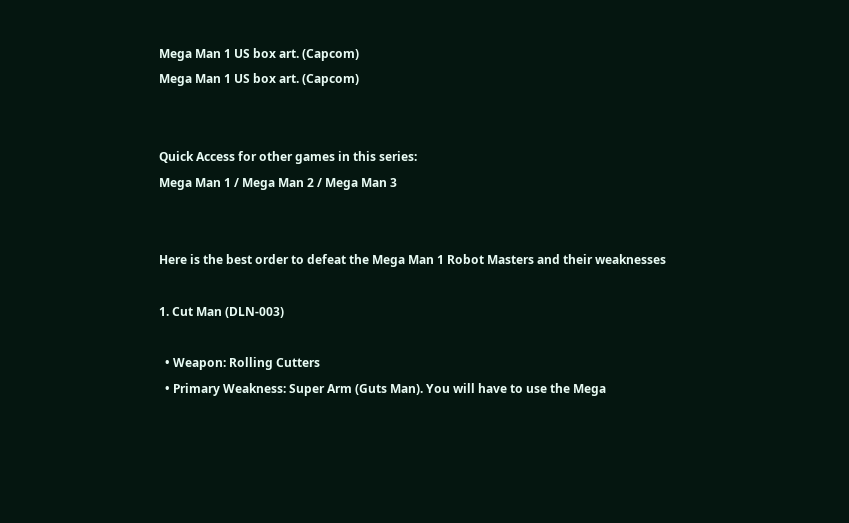Mega Man 1 US box art. (Capcom)
Mega Man 1 US box art. (Capcom)


Quick Access for other games in this series:
Mega Man 1 / Mega Man 2 / Mega Man 3


Here is the best order to defeat the Mega Man 1 Robot Masters and their weaknesses

1. Cut Man (DLN-003)

  • Weapon: Rolling Cutters
  • Primary Weakness: Super Arm (Guts Man). You will have to use the Mega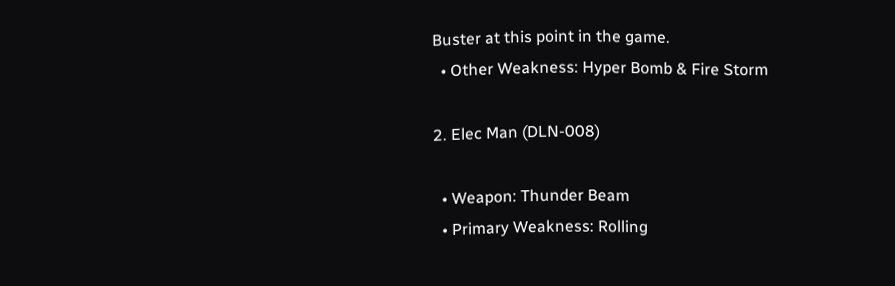Buster at this point in the game.
  • Other Weakness: Hyper Bomb & Fire Storm

2. Elec Man (DLN-008)

  • Weapon: Thunder Beam
  • Primary Weakness: Rolling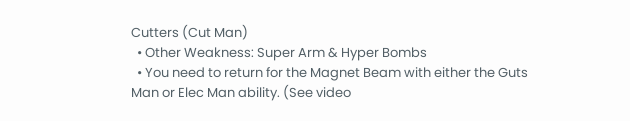Cutters (Cut Man)
  • Other Weakness: Super Arm & Hyper Bombs
  • You need to return for the Magnet Beam with either the Guts Man or Elec Man ability. (See video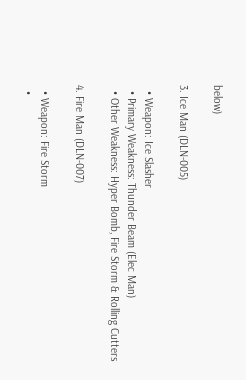below)

3. Ice Man (DLN-005)

  • Weapon: Ice Slasher
  • Primary Weakness: Thunder Beam (Elec Man)
  • Other Weakness: Hyper Bomb, Fire Storm & Rolling Cutters

4. Fire Man (DLN-007)

  • Weapon: Fire Storm
  •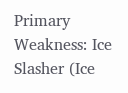Primary Weakness: Ice Slasher (Ice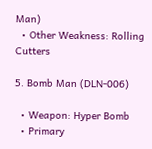Man)
  • Other Weakness: Rolling Cutters

5. Bomb Man (DLN-006)

  • Weapon: Hyper Bomb
  • Primary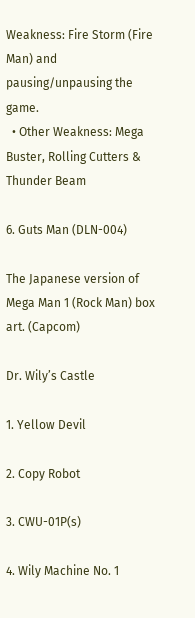Weakness: Fire Storm (Fire Man) and pausing/unpausing the game.
  • Other Weakness: Mega Buster, Rolling Cutters & Thunder Beam

6. Guts Man (DLN-004)

The Japanese version of Mega Man 1 (Rock Man) box art. (Capcom)

Dr. Wily’s Castle

1. Yellow Devil

2. Copy Robot

3. CWU-01P(s)

4. Wily Machine No. 1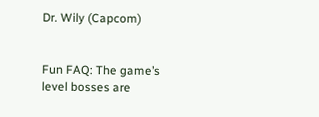Dr. Wily (Capcom)


Fun FAQ: The game’s level bosses are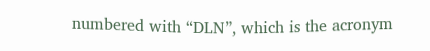numbered with “DLN”, which is the acronym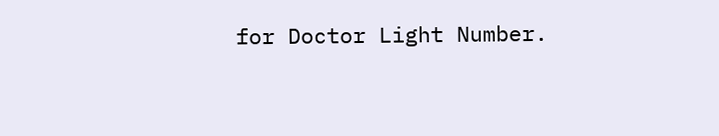for Doctor Light Number.